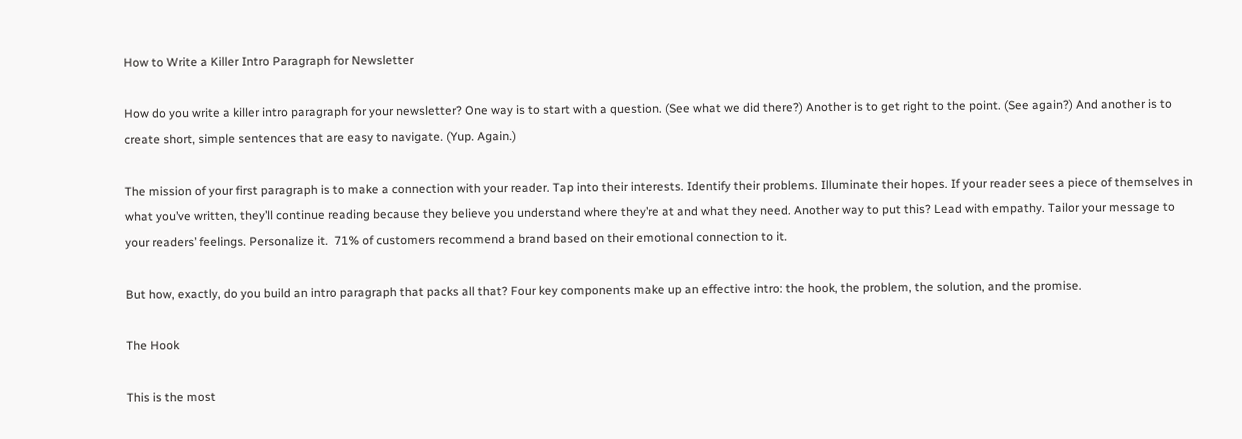How to Write a Killer Intro Paragraph for Newsletter

How do you write a killer intro paragraph for your newsletter? One way is to start with a question. (See what we did there?) Another is to get right to the point. (See again?) And another is to create short, simple sentences that are easy to navigate. (Yup. Again.)

The mission of your first paragraph is to make a connection with your reader. Tap into their interests. Identify their problems. Illuminate their hopes. If your reader sees a piece of themselves in what you’ve written, they’ll continue reading because they believe you understand where they’re at and what they need. Another way to put this? Lead with empathy. Tailor your message to your readers’ feelings. Personalize it.  71% of customers recommend a brand based on their emotional connection to it.

But how, exactly, do you build an intro paragraph that packs all that? Four key components make up an effective intro: the hook, the problem, the solution, and the promise.

The Hook

This is the most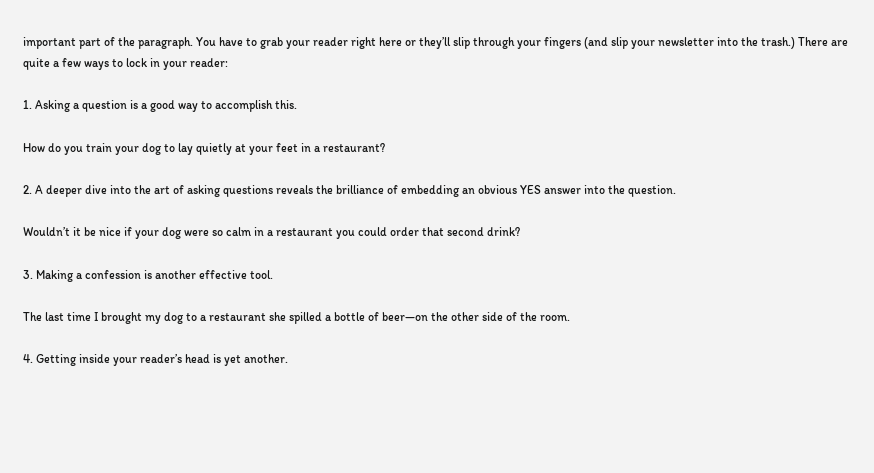important part of the paragraph. You have to grab your reader right here or they’ll slip through your fingers (and slip your newsletter into the trash.) There are quite a few ways to lock in your reader:

1. Asking a question is a good way to accomplish this.

How do you train your dog to lay quietly at your feet in a restaurant?

2. A deeper dive into the art of asking questions reveals the brilliance of embedding an obvious YES answer into the question.

Wouldn’t it be nice if your dog were so calm in a restaurant you could order that second drink?

3. Making a confession is another effective tool.

The last time I brought my dog to a restaurant she spilled a bottle of beer—on the other side of the room.

4. Getting inside your reader’s head is yet another.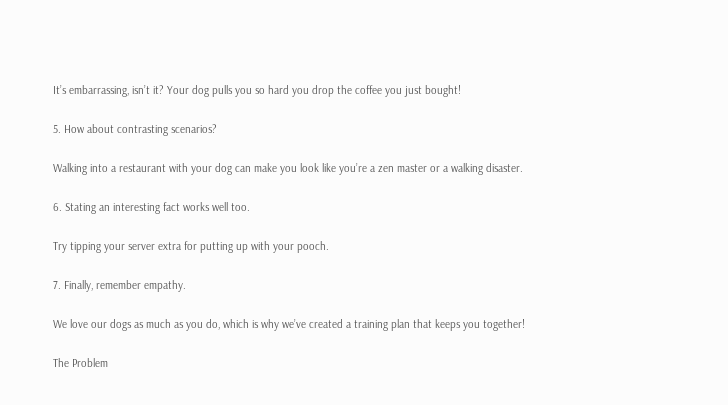It’s embarrassing, isn’t it? Your dog pulls you so hard you drop the coffee you just bought!

5. How about contrasting scenarios?

Walking into a restaurant with your dog can make you look like you’re a zen master or a walking disaster.

6. Stating an interesting fact works well too.

Try tipping your server extra for putting up with your pooch.

7. Finally, remember empathy.

We love our dogs as much as you do, which is why we’ve created a training plan that keeps you together!

The Problem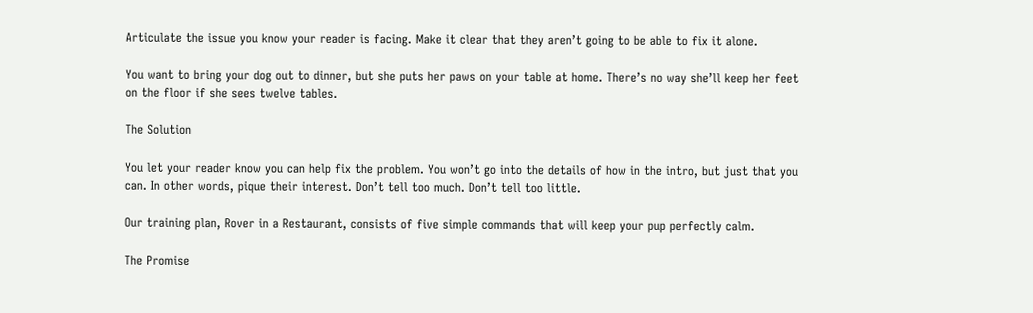Articulate the issue you know your reader is facing. Make it clear that they aren’t going to be able to fix it alone.

You want to bring your dog out to dinner, but she puts her paws on your table at home. There’s no way she’ll keep her feet on the floor if she sees twelve tables.

The Solution

You let your reader know you can help fix the problem. You won’t go into the details of how in the intro, but just that you can. In other words, pique their interest. Don’t tell too much. Don’t tell too little.

Our training plan, Rover in a Restaurant, consists of five simple commands that will keep your pup perfectly calm.

The Promise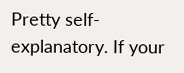Pretty self-explanatory. If your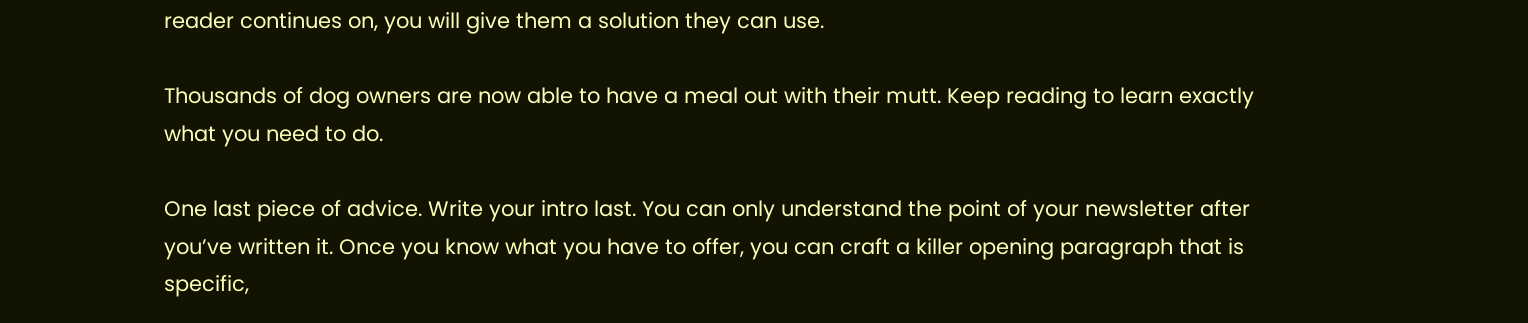reader continues on, you will give them a solution they can use.

Thousands of dog owners are now able to have a meal out with their mutt. Keep reading to learn exactly what you need to do.

One last piece of advice. Write your intro last. You can only understand the point of your newsletter after you’ve written it. Once you know what you have to offer, you can craft a killer opening paragraph that is specific,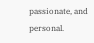passionate, and personal.